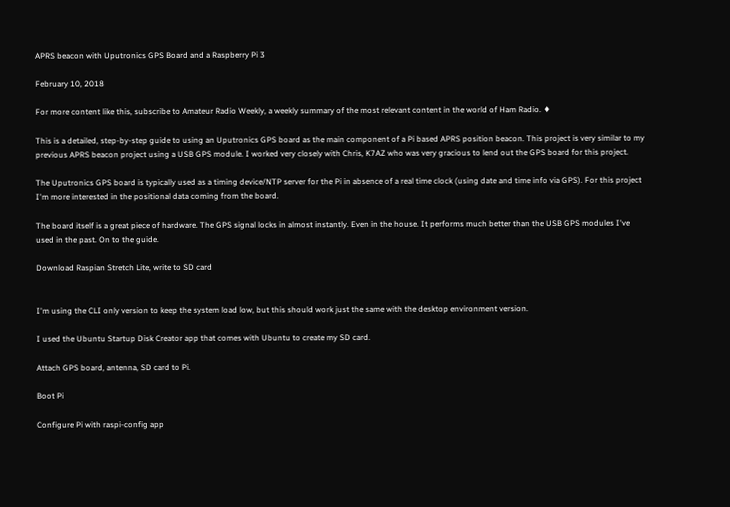APRS beacon with Uputronics GPS Board and a Raspberry Pi 3

February 10, 2018

For more content like this, subscribe to Amateur Radio Weekly, a weekly summary of the most relevant content in the world of Ham Radio. ♦

This is a detailed, step-by-step guide to using an Uputronics GPS board as the main component of a Pi based APRS position beacon. This project is very similar to my previous APRS beacon project using a USB GPS module. I worked very closely with Chris, K7AZ who was very gracious to lend out the GPS board for this project.

The Uputronics GPS board is typically used as a timing device/NTP server for the Pi in absence of a real time clock (using date and time info via GPS). For this project I'm more interested in the positional data coming from the board.

The board itself is a great piece of hardware. The GPS signal locks in almost instantly. Even in the house. It performs much better than the USB GPS modules I've used in the past. On to the guide.

Download Raspian Stretch Lite, write to SD card


I'm using the CLI only version to keep the system load low, but this should work just the same with the desktop environment version.

I used the Ubuntu Startup Disk Creator app that comes with Ubuntu to create my SD card.

Attach GPS board, antenna, SD card to Pi.

Boot Pi

Configure Pi with raspi-config app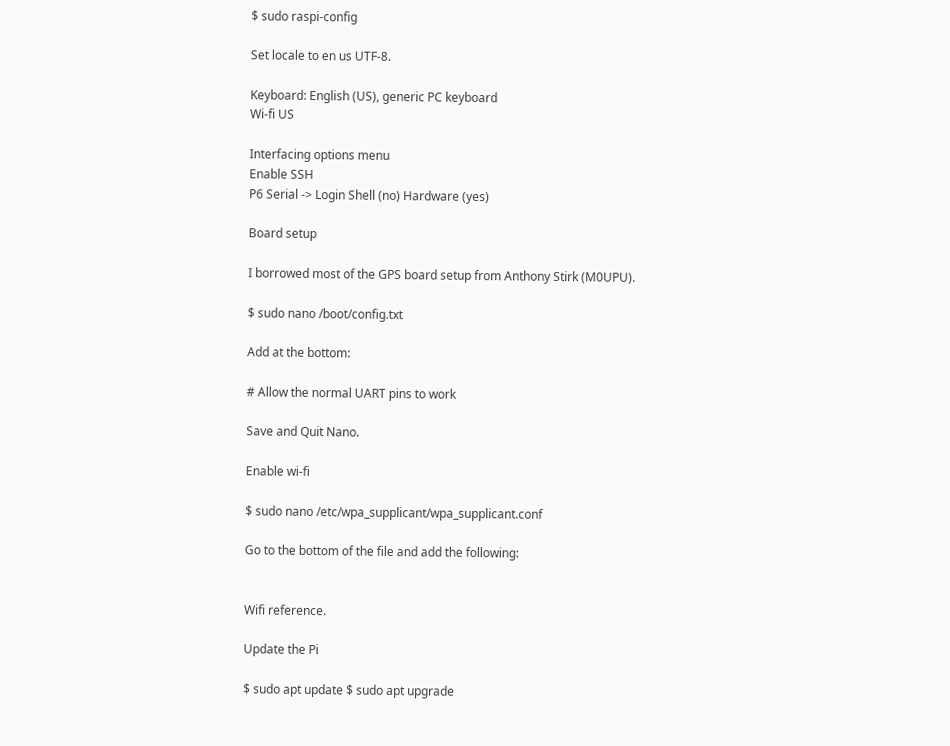$ sudo raspi-config

Set locale to en us UTF-8.

Keyboard: English (US), generic PC keyboard
Wi-fi US

Interfacing options menu
Enable SSH
P6 Serial -> Login Shell (no) Hardware (yes)

Board setup

I borrowed most of the GPS board setup from Anthony Stirk (M0UPU).

$ sudo nano /boot/config.txt

Add at the bottom:

# Allow the normal UART pins to work

Save and Quit Nano.

Enable wi-fi

$ sudo nano /etc/wpa_supplicant/wpa_supplicant.conf

Go to the bottom of the file and add the following:


Wifi reference.

Update the Pi

$ sudo apt update $ sudo apt upgrade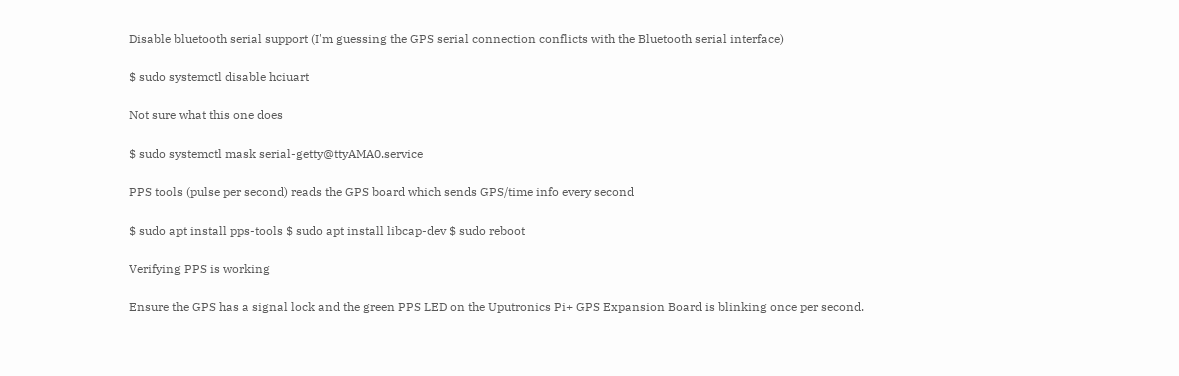Disable bluetooth serial support (I'm guessing the GPS serial connection conflicts with the Bluetooth serial interface)

$ sudo systemctl disable hciuart

Not sure what this one does

$ sudo systemctl mask serial-getty@ttyAMA0.service

PPS tools (pulse per second) reads the GPS board which sends GPS/time info every second

$ sudo apt install pps-tools $ sudo apt install libcap-dev $ sudo reboot

Verifying PPS is working

Ensure the GPS has a signal lock and the green PPS LED on the Uputronics Pi+ GPS Expansion Board is blinking once per second.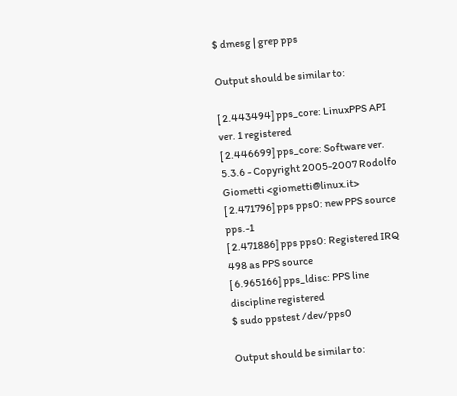$ dmesg | grep pps

Output should be similar to:

[ 2.443494] pps_core: LinuxPPS API ver. 1 registered
[ 2.446699] pps_core: Software ver. 5.3.6 - Copyright 2005-2007 Rodolfo Giometti <giometti@linux.it>
[ 2.471796] pps pps0: new PPS source pps.-1
[ 2.471886] pps pps0: Registered IRQ 498 as PPS source
[ 6.965166] pps_ldisc: PPS line discipline registered
$ sudo ppstest /dev/pps0

Output should be similar to: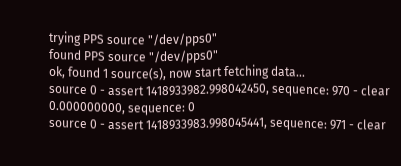trying PPS source "/dev/pps0"
found PPS source "/dev/pps0"
ok, found 1 source(s), now start fetching data...
source 0 - assert 1418933982.998042450, sequence: 970 - clear 0.000000000, sequence: 0
source 0 - assert 1418933983.998045441, sequence: 971 - clear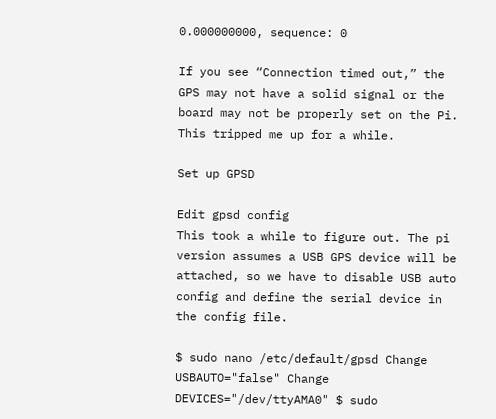0.000000000, sequence: 0

If you see “Connection timed out,” the GPS may not have a solid signal or the board may not be properly set on the Pi. This tripped me up for a while.

Set up GPSD

Edit gpsd config
This took a while to figure out. The pi version assumes a USB GPS device will be attached, so we have to disable USB auto config and define the serial device in the config file.

$ sudo nano /etc/default/gpsd Change USBAUTO="false" Change DEVICES="/dev/ttyAMA0" $ sudo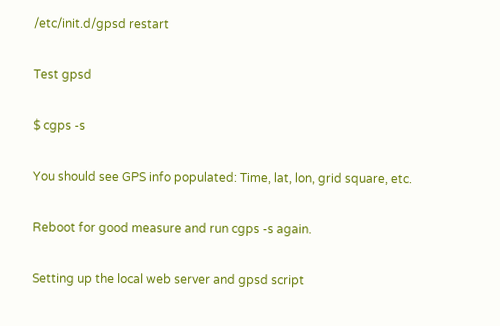/etc/init.d/gpsd restart

Test gpsd

$ cgps -s

You should see GPS info populated: Time, lat, lon, grid square, etc.

Reboot for good measure and run cgps -s again.

Setting up the local web server and gpsd script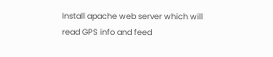Install apache web server which will read GPS info and feed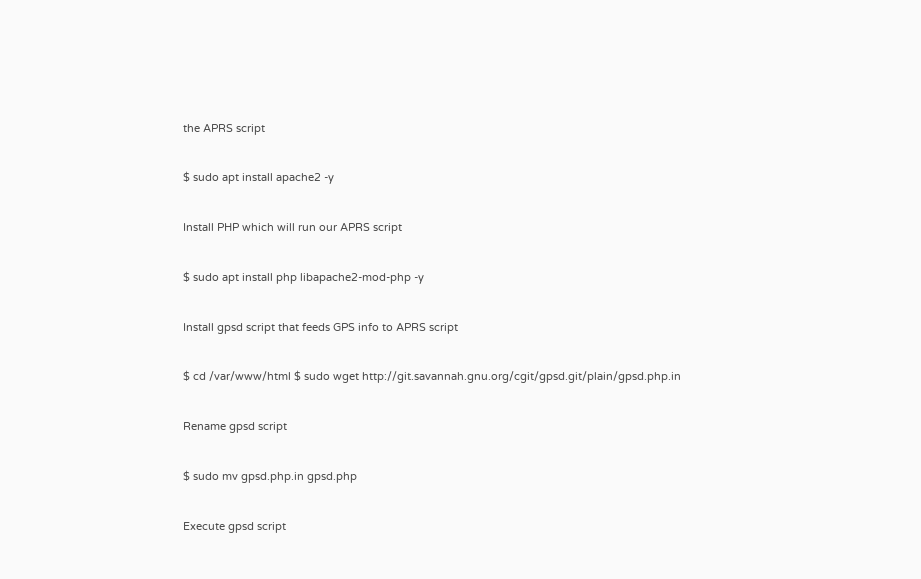the APRS script

$ sudo apt install apache2 -y

Install PHP which will run our APRS script

$ sudo apt install php libapache2-mod-php -y

Install gpsd script that feeds GPS info to APRS script

$ cd /var/www/html $ sudo wget http://git.savannah.gnu.org/cgit/gpsd.git/plain/gpsd.php.in

Rename gpsd script

$ sudo mv gpsd.php.in gpsd.php

Execute gpsd script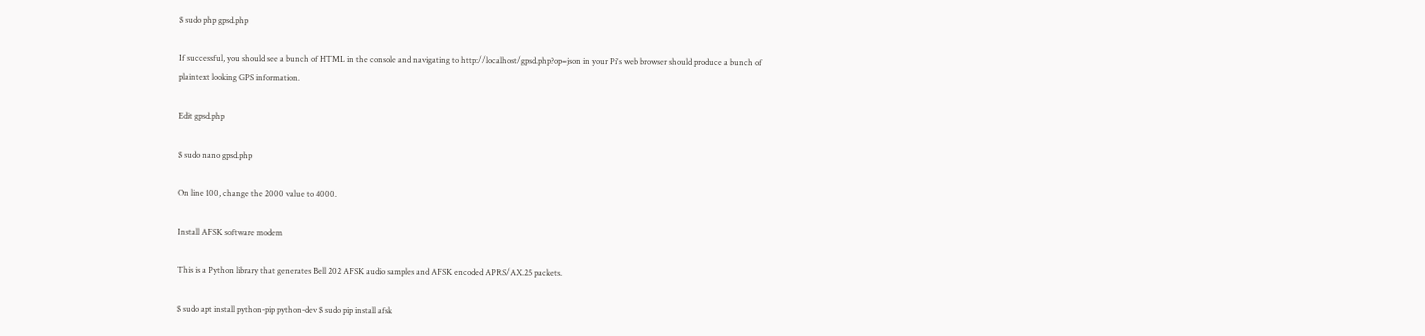$ sudo php gpsd.php

If successful, you should see a bunch of HTML in the console and navigating to http://localhost/gpsd.php?op=json in your Pi's web browser should produce a bunch of plaintext looking GPS information.

Edit gpsd.php

$ sudo nano gpsd.php

On line 100, change the 2000 value to 4000.

Install AFSK software modem

This is a Python library that generates Bell 202 AFSK audio samples and AFSK encoded APRS/AX.25 packets.

$ sudo apt install python-pip python-dev $ sudo pip install afsk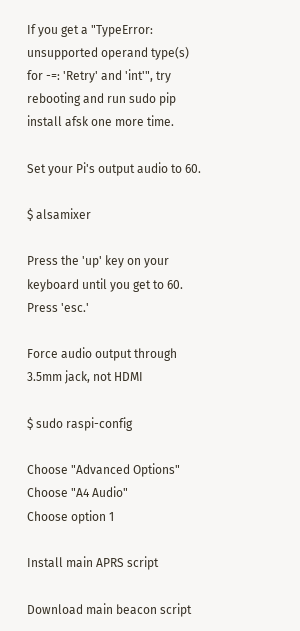If you get a "TypeError: unsupported operand type(s) for -=: 'Retry' and 'int'", try rebooting and run sudo pip install afsk one more time.

Set your Pi's output audio to 60.

$ alsamixer

Press the 'up' key on your keyboard until you get to 60. Press 'esc.'

Force audio output through 3.5mm jack, not HDMI

$ sudo raspi-config

Choose "Advanced Options"
Choose "A4 Audio"
Choose option 1

Install main APRS script

Download main beacon script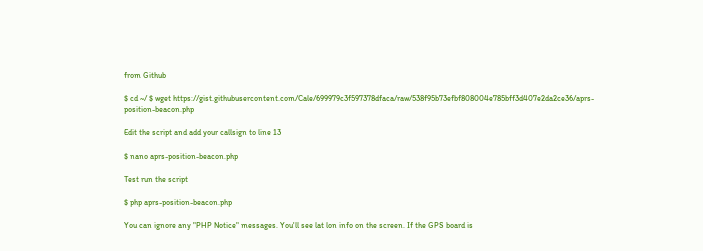from Github

$ cd ~/ $ wget https://gist.githubusercontent.com/Cale/699979c3f597378dfaca/raw/538f95b73efbf808004e785bff3d407e2da2ce36/aprs-position-beacon.php

Edit the script and add your callsign to line 13

$ nano aprs-position-beacon.php

Test run the script

$ php aprs-position-beacon.php

You can ignore any "PHP Notice" messages. You'll see lat lon info on the screen. If the GPS board is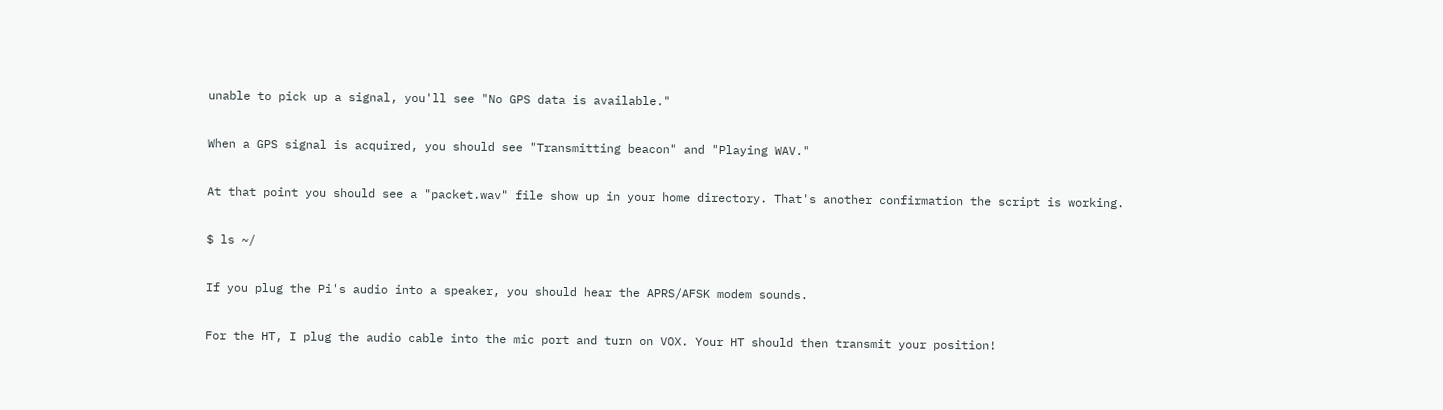unable to pick up a signal, you'll see "No GPS data is available."

When a GPS signal is acquired, you should see "Transmitting beacon" and "Playing WAV."

At that point you should see a "packet.wav" file show up in your home directory. That's another confirmation the script is working.

$ ls ~/

If you plug the Pi's audio into a speaker, you should hear the APRS/AFSK modem sounds.

For the HT, I plug the audio cable into the mic port and turn on VOX. Your HT should then transmit your position!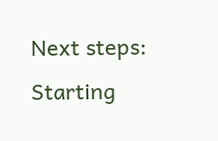Next steps: Starting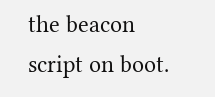the beacon script on boot.